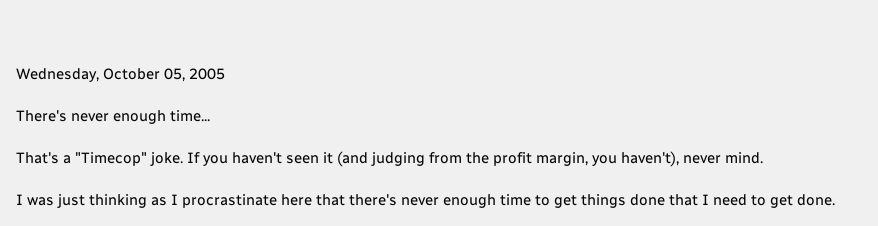Wednesday, October 05, 2005

There's never enough time...

That's a "Timecop" joke. If you haven't seen it (and judging from the profit margin, you haven't), never mind.

I was just thinking as I procrastinate here that there's never enough time to get things done that I need to get done.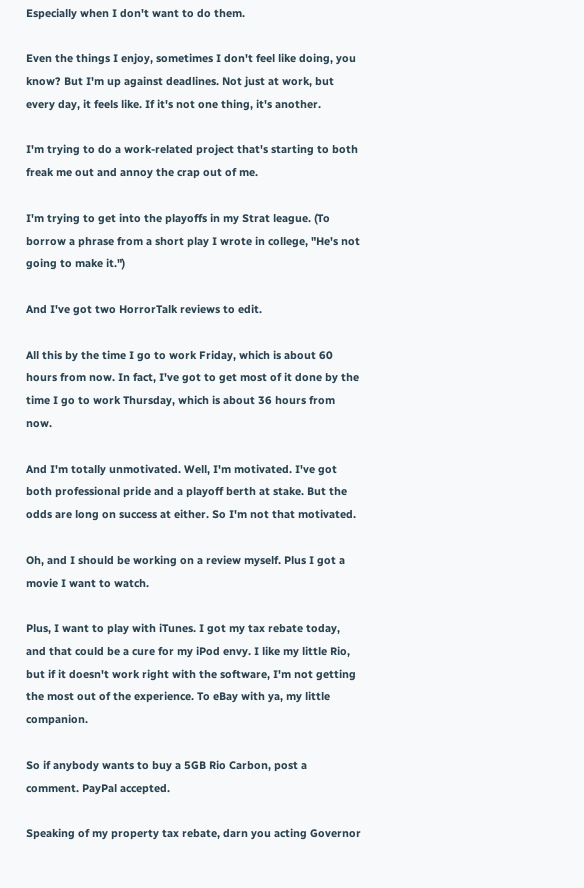Especially when I don't want to do them.

Even the things I enjoy, sometimes I don't feel like doing, you know? But I'm up against deadlines. Not just at work, but every day, it feels like. If it's not one thing, it's another.

I'm trying to do a work-related project that's starting to both freak me out and annoy the crap out of me.

I'm trying to get into the playoffs in my Strat league. (To borrow a phrase from a short play I wrote in college, "He's not going to make it.")

And I've got two HorrorTalk reviews to edit.

All this by the time I go to work Friday, which is about 60 hours from now. In fact, I've got to get most of it done by the time I go to work Thursday, which is about 36 hours from now.

And I'm totally unmotivated. Well, I'm motivated. I've got both professional pride and a playoff berth at stake. But the odds are long on success at either. So I'm not that motivated.

Oh, and I should be working on a review myself. Plus I got a movie I want to watch.

Plus, I want to play with iTunes. I got my tax rebate today, and that could be a cure for my iPod envy. I like my little Rio, but if it doesn't work right with the software, I'm not getting the most out of the experience. To eBay with ya, my little companion.

So if anybody wants to buy a 5GB Rio Carbon, post a comment. PayPal accepted.

Speaking of my property tax rebate, darn you acting Governor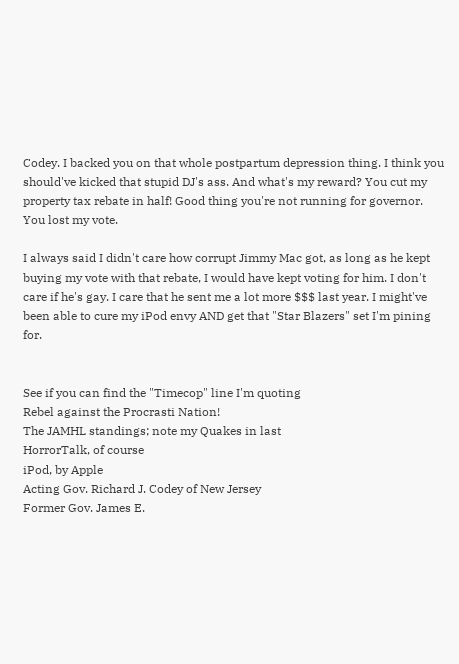Codey. I backed you on that whole postpartum depression thing. I think you should've kicked that stupid DJ's ass. And what's my reward? You cut my property tax rebate in half! Good thing you're not running for governor. You lost my vote.

I always said I didn't care how corrupt Jimmy Mac got, as long as he kept buying my vote with that rebate, I would have kept voting for him. I don't care if he's gay. I care that he sent me a lot more $$$ last year. I might've been able to cure my iPod envy AND get that "Star Blazers" set I'm pining for.


See if you can find the "Timecop" line I'm quoting
Rebel against the Procrasti Nation!
The JAMHL standings; note my Quakes in last
HorrorTalk, of course
iPod, by Apple
Acting Gov. Richard J. Codey of New Jersey
Former Gov. James E.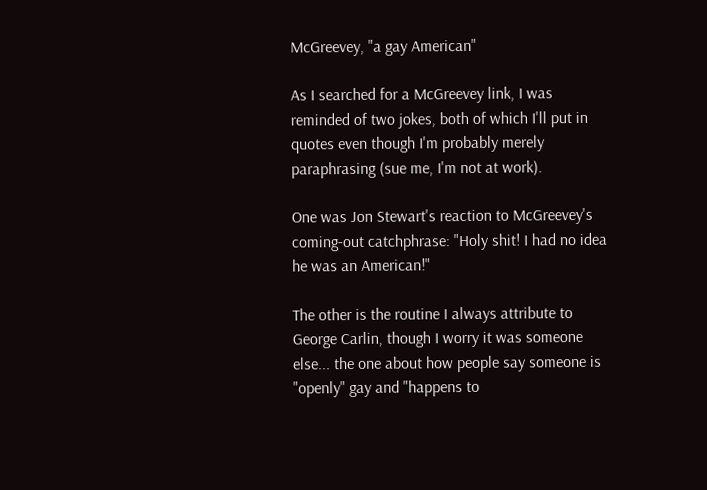McGreevey, "a gay American"

As I searched for a McGreevey link, I was reminded of two jokes, both of which I'll put in quotes even though I'm probably merely paraphrasing (sue me, I'm not at work).

One was Jon Stewart's reaction to McGreevey's coming-out catchphrase: "Holy shit! I had no idea he was an American!"

The other is the routine I always attribute to George Carlin, though I worry it was someone else... the one about how people say someone is "openly" gay and "happens to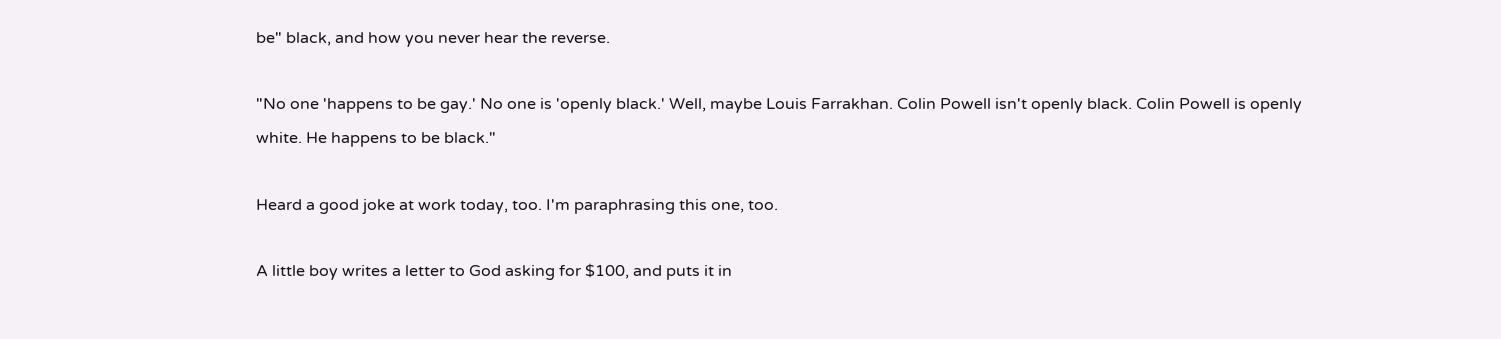be" black, and how you never hear the reverse.

"No one 'happens to be gay.' No one is 'openly black.' Well, maybe Louis Farrakhan. Colin Powell isn't openly black. Colin Powell is openly white. He happens to be black."

Heard a good joke at work today, too. I'm paraphrasing this one, too.

A little boy writes a letter to God asking for $100, and puts it in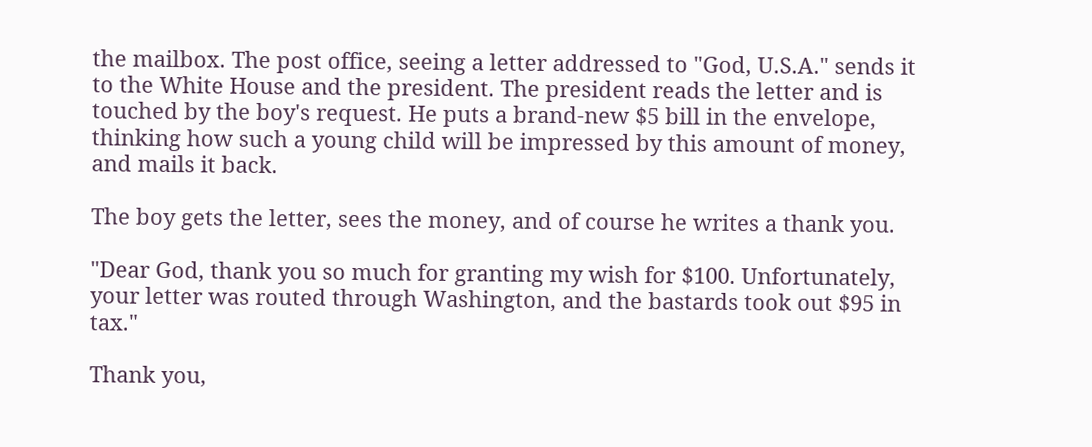the mailbox. The post office, seeing a letter addressed to "God, U.S.A." sends it to the White House and the president. The president reads the letter and is touched by the boy's request. He puts a brand-new $5 bill in the envelope, thinking how such a young child will be impressed by this amount of money, and mails it back.

The boy gets the letter, sees the money, and of course he writes a thank you.

"Dear God, thank you so much for granting my wish for $100. Unfortunately, your letter was routed through Washington, and the bastards took out $95 in tax."

Thank you,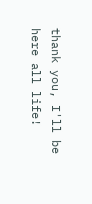thank you, I'll be here all life!